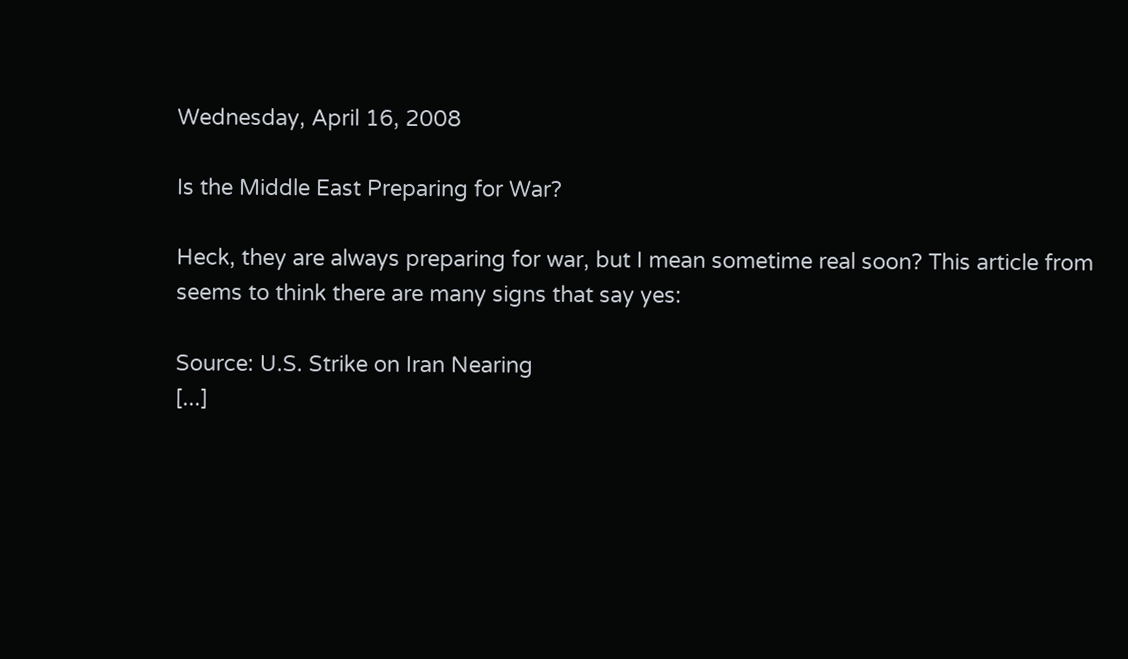Wednesday, April 16, 2008

Is the Middle East Preparing for War?

Heck, they are always preparing for war, but I mean sometime real soon? This article from seems to think there are many signs that say yes:

Source: U.S. Strike on Iran Nearing
[...]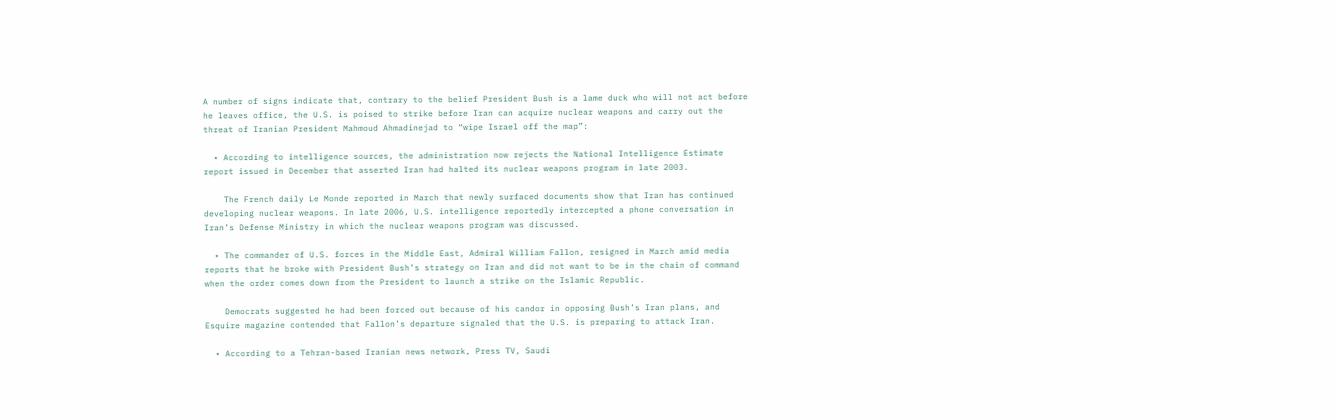A number of signs indicate that, contrary to the belief President Bush is a lame duck who will not act before he leaves office, the U.S. is poised to strike before Iran can acquire nuclear weapons and carry out the threat of Iranian President Mahmoud Ahmadinejad to “wipe Israel off the map”:

  • According to intelligence sources, the administration now rejects the National Intelligence Estimate report issued in December that asserted Iran had halted its nuclear weapons program in late 2003.

    The French daily Le Monde reported in March that newly surfaced documents show that Iran has continued developing nuclear weapons. In late 2006, U.S. intelligence reportedly intercepted a phone conversation in Iran’s Defense Ministry in which the nuclear weapons program was discussed.

  • The commander of U.S. forces in the Middle East, Admiral William Fallon, resigned in March amid media reports that he broke with President Bush’s strategy on Iran and did not want to be in the chain of command when the order comes down from the President to launch a strike on the Islamic Republic.

    Democrats suggested he had been forced out because of his candor in opposing Bush’s Iran plans, and Esquire magazine contended that Fallon’s departure signaled that the U.S. is preparing to attack Iran.

  • According to a Tehran-based Iranian news network, Press TV, Saudi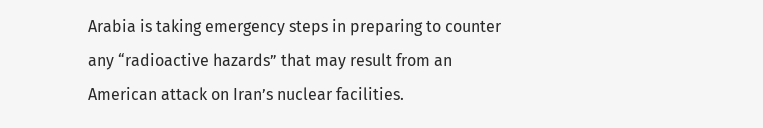Arabia is taking emergency steps in preparing to counter any “radioactive hazards” that may result from an American attack on Iran’s nuclear facilities.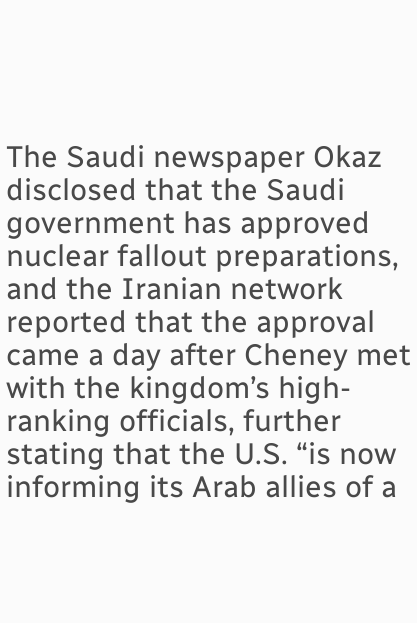The Saudi newspaper Okaz disclosed that the Saudi government has approved nuclear fallout preparations, and the Iranian network reported that the approval came a day after Cheney met with the kingdom’s high-ranking officials, further stating that the U.S. “is now informing its Arab allies of a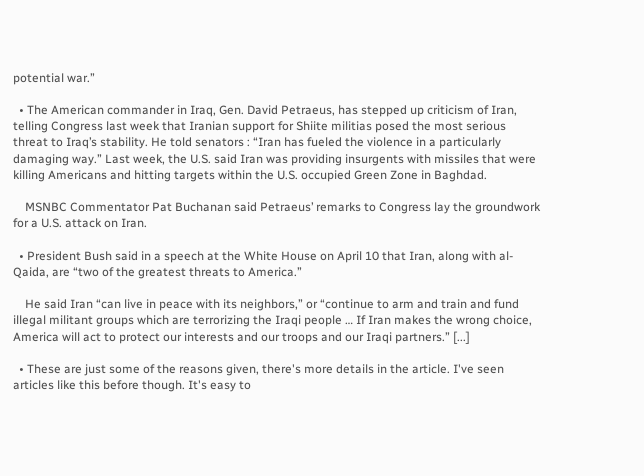potential war.”

  • The American commander in Iraq, Gen. David Petraeus, has stepped up criticism of Iran, telling Congress last week that Iranian support for Shiite militias posed the most serious threat to Iraq’s stability. He told senators : “Iran has fueled the violence in a particularly damaging way.” Last week, the U.S. said Iran was providing insurgents with missiles that were killing Americans and hitting targets within the U.S. occupied Green Zone in Baghdad.

    MSNBC Commentator Pat Buchanan said Petraeus’ remarks to Congress lay the groundwork for a U.S. attack on Iran.

  • President Bush said in a speech at the White House on April 10 that Iran, along with al-Qaida, are “two of the greatest threats to America.”

    He said Iran “can live in peace with its neighbors,” or “continue to arm and train and fund illegal militant groups which are terrorizing the Iraqi people … If Iran makes the wrong choice, America will act to protect our interests and our troops and our Iraqi partners.” [...]

  • These are just some of the reasons given, there's more details in the article. I've seen articles like this before though. It's easy to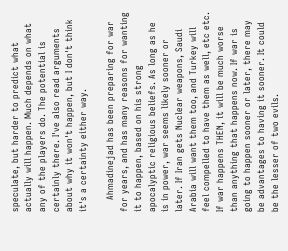speculate, but harder to predict what actually will happen. Much depends on what any of the players do. The potential is certainly there. I've also read arguments about why it won't happen, but I don't think it's a certainty either way.

    Ahmadinejad has been preparing for war for years, and has many reasons for wanting it to happen, based on his strong apocalyptic religious beliefs. As long as he is in power, war seems likely sooner or later. If Iran gets Nuclear weapons, Saudi Arabia will want them too, and Turkey will feel compelled to have them as well, etc etc. If war happens THEN, it will be much worse than anything that happens now. If war is going to happen sooner or later, there may be advantages to having it sooner. It could be the lesser of two evils.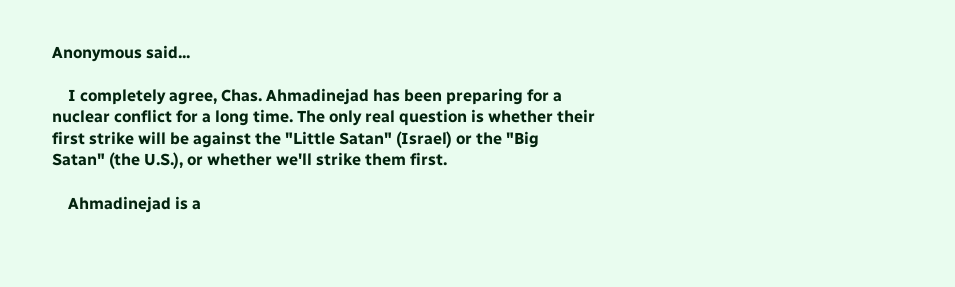Anonymous said...

    I completely agree, Chas. Ahmadinejad has been preparing for a nuclear conflict for a long time. The only real question is whether their first strike will be against the "Little Satan" (Israel) or the "Big Satan" (the U.S.), or whether we'll strike them first.

    Ahmadinejad is a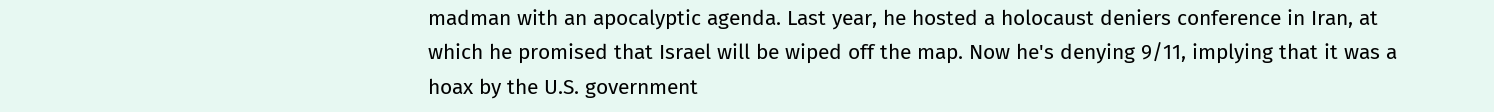madman with an apocalyptic agenda. Last year, he hosted a holocaust deniers conference in Iran, at which he promised that Israel will be wiped off the map. Now he's denying 9/11, implying that it was a hoax by the U.S. government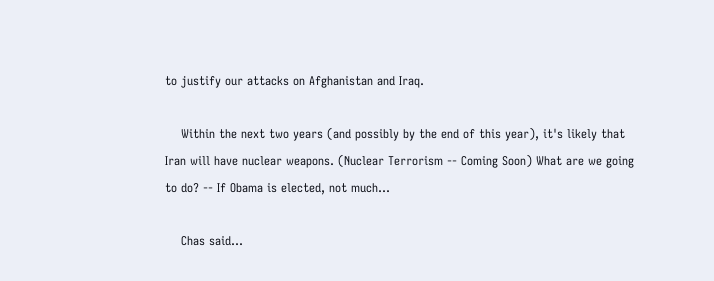to justify our attacks on Afghanistan and Iraq.

    Within the next two years (and possibly by the end of this year), it's likely that Iran will have nuclear weapons. (Nuclear Terrorism -- Coming Soon) What are we going to do? -- If Obama is elected, not much...

    Chas said...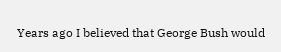Years ago I believed that George Bush would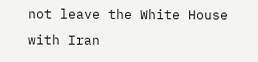not leave the White House with Iran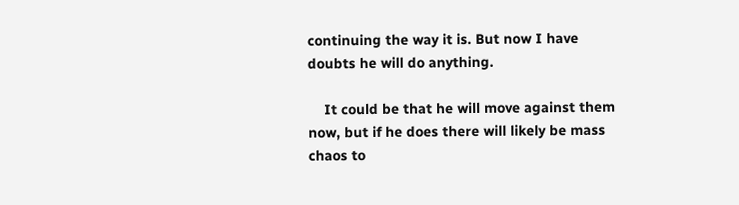continuing the way it is. But now I have doubts he will do anything.

    It could be that he will move against them now, but if he does there will likely be mass chaos to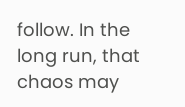follow. In the long run, that chaos may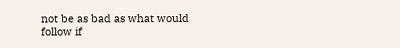not be as bad as what would follow if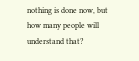nothing is done now, but how many people will understand that?